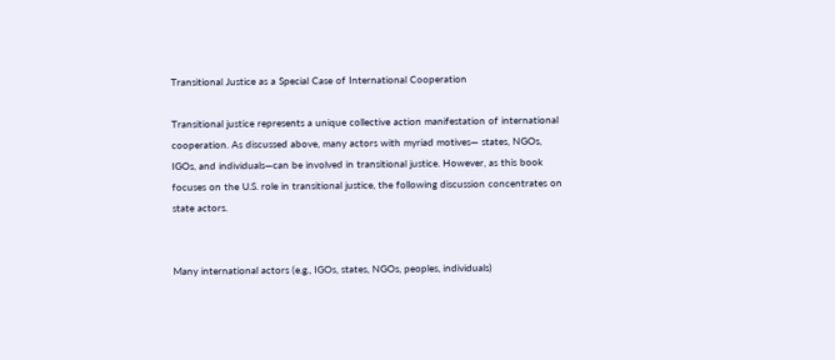Transitional Justice as a Special Case of International Cooperation

Transitional justice represents a unique collective action manifestation of international cooperation. As discussed above, many actors with myriad motives— states, NGOs, IGOs, and individuals—can be involved in transitional justice. However, as this book focuses on the U.S. role in transitional justice, the following discussion concentrates on state actors.


Many international actors (e.g., IGOs, states, NGOs, peoples, individuals)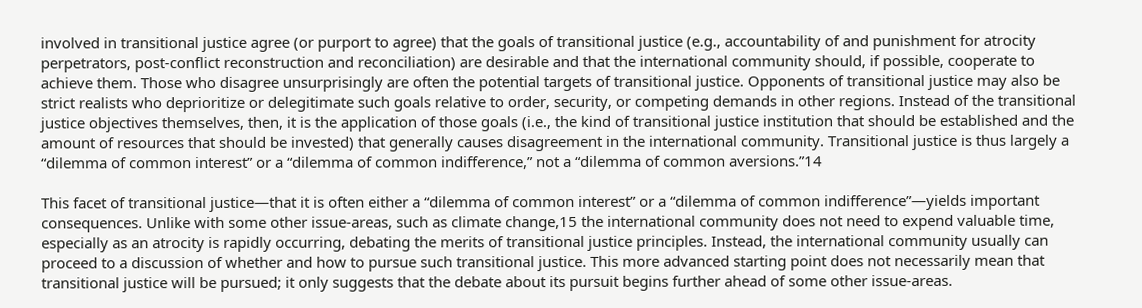involved in transitional justice agree (or purport to agree) that the goals of transitional justice (e.g., accountability of and punishment for atrocity perpetrators, post-conflict reconstruction and reconciliation) are desirable and that the international community should, if possible, cooperate to achieve them. Those who disagree unsurprisingly are often the potential targets of transitional justice. Opponents of transitional justice may also be strict realists who deprioritize or delegitimate such goals relative to order, security, or competing demands in other regions. Instead of the transitional justice objectives themselves, then, it is the application of those goals (i.e., the kind of transitional justice institution that should be established and the amount of resources that should be invested) that generally causes disagreement in the international community. Transitional justice is thus largely a “dilemma of common interest” or a “dilemma of common indifference,” not a “dilemma of common aversions.”14

This facet of transitional justice—that it is often either a “dilemma of common interest” or a “dilemma of common indifference”—yields important consequences. Unlike with some other issue-areas, such as climate change,15 the international community does not need to expend valuable time, especially as an atrocity is rapidly occurring, debating the merits of transitional justice principles. Instead, the international community usually can proceed to a discussion of whether and how to pursue such transitional justice. This more advanced starting point does not necessarily mean that transitional justice will be pursued; it only suggests that the debate about its pursuit begins further ahead of some other issue-areas.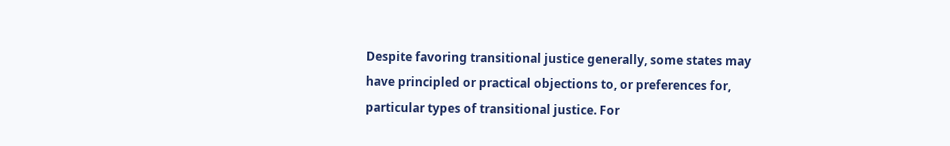Despite favoring transitional justice generally, some states may have principled or practical objections to, or preferences for, particular types of transitional justice. For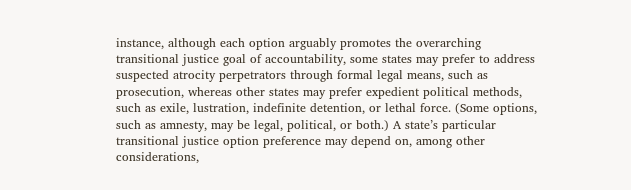instance, although each option arguably promotes the overarching transitional justice goal of accountability, some states may prefer to address suspected atrocity perpetrators through formal legal means, such as prosecution, whereas other states may prefer expedient political methods, such as exile, lustration, indefinite detention, or lethal force. (Some options, such as amnesty, may be legal, political, or both.) A state’s particular transitional justice option preference may depend on, among other considerations,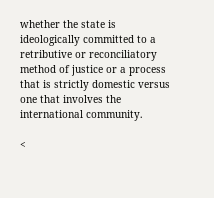whether the state is ideologically committed to a retributive or reconciliatory method of justice or a process that is strictly domestic versus one that involves the international community.

<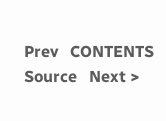Prev   CONTENTS   Source   Next >